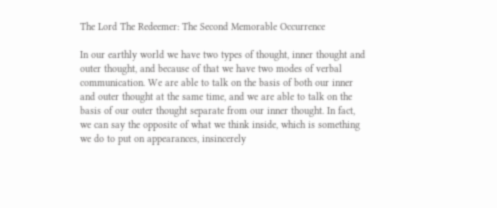The Lord The Redeemer: The Second Memorable Occurrence

In our earthly world we have two types of thought, inner thought and outer thought, and because of that we have two modes of verbal communication. We are able to talk on the basis of both our inner and outer thought at the same time, and we are able to talk on the basis of our outer thought separate from our inner thought. In fact, we can say the opposite of what we think inside, which is something we do to put on appearances, insincerely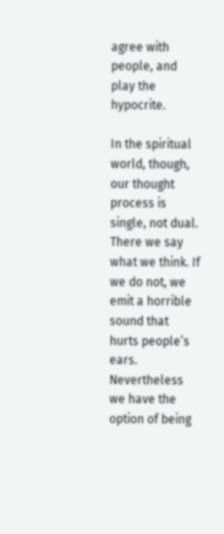agree with people, and play the hypocrite.

In the spiritual world, though, our thought process is single, not dual. There we say what we think. If we do not, we emit a horrible sound that hurts people’s ears. Nevertheless we have the option of being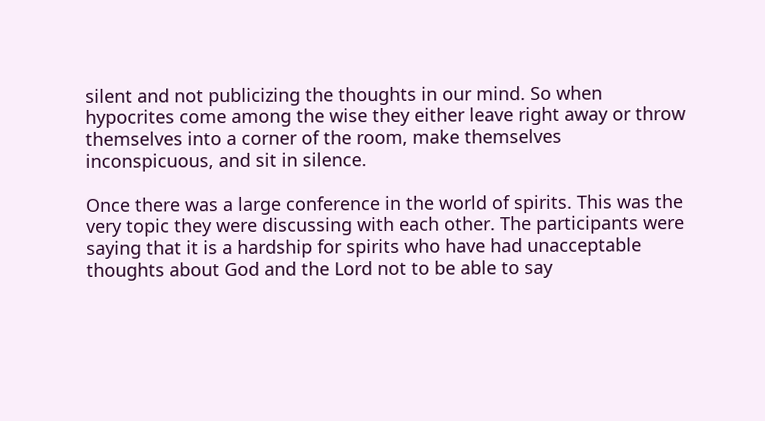silent and not publicizing the thoughts in our mind. So when hypocrites come among the wise they either leave right away or throw themselves into a corner of the room, make themselves inconspicuous, and sit in silence.

Once there was a large conference in the world of spirits. This was the very topic they were discussing with each other. The participants were saying that it is a hardship for spirits who have had unacceptable thoughts about God and the Lord not to be able to say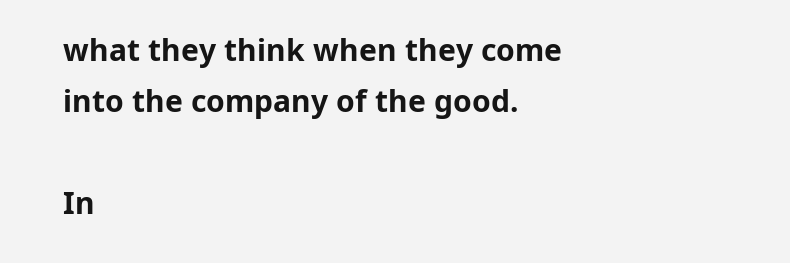what they think when they come into the company of the good.

In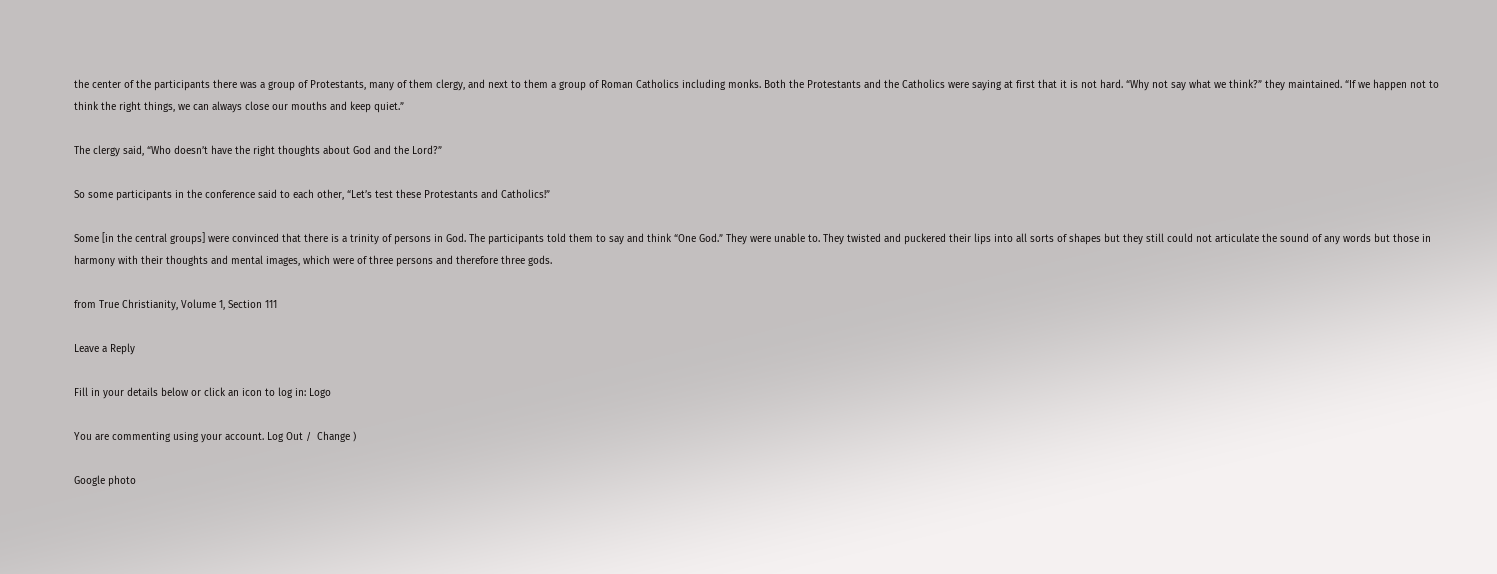the center of the participants there was a group of Protestants, many of them clergy, and next to them a group of Roman Catholics including monks. Both the Protestants and the Catholics were saying at first that it is not hard. “Why not say what we think?” they maintained. “If we happen not to think the right things, we can always close our mouths and keep quiet.”

The clergy said, “Who doesn’t have the right thoughts about God and the Lord?”

So some participants in the conference said to each other, “Let’s test these Protestants and Catholics!”

Some [in the central groups] were convinced that there is a trinity of persons in God. The participants told them to say and think “One God.” They were unable to. They twisted and puckered their lips into all sorts of shapes but they still could not articulate the sound of any words but those in harmony with their thoughts and mental images, which were of three persons and therefore three gods.

from True Christianity, Volume 1, Section 111

Leave a Reply

Fill in your details below or click an icon to log in: Logo

You are commenting using your account. Log Out /  Change )

Google photo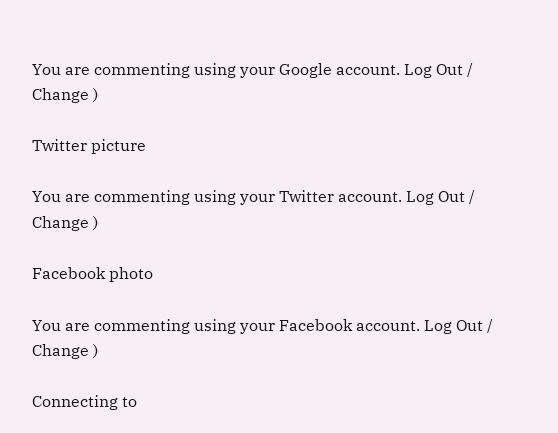You are commenting using your Google account. Log Out /  Change )

Twitter picture

You are commenting using your Twitter account. Log Out /  Change )

Facebook photo

You are commenting using your Facebook account. Log Out /  Change )

Connecting to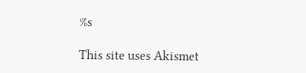%s

This site uses Akismet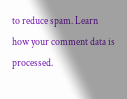to reduce spam. Learn how your comment data is processed.